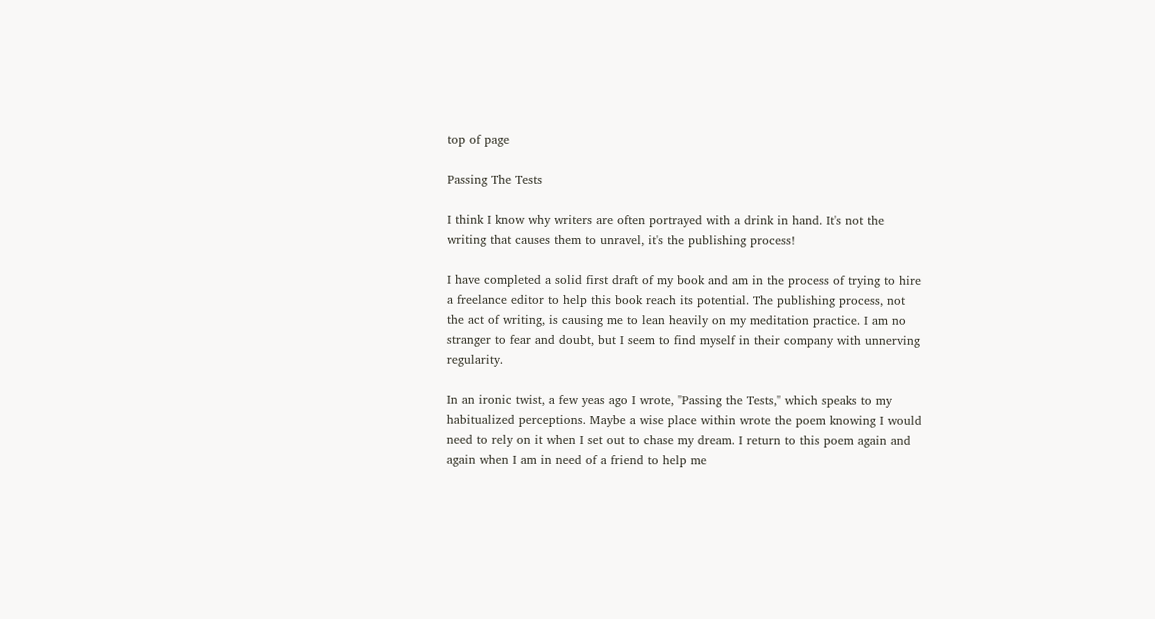top of page

Passing The Tests

I think I know why writers are often portrayed with a drink in hand. It's not the writing that causes them to unravel, it's the publishing process!

I have completed a solid first draft of my book and am in the process of trying to hire a freelance editor to help this book reach its potential. The publishing process, not the act of writing, is causing me to lean heavily on my meditation practice. I am no stranger to fear and doubt, but I seem to find myself in their company with unnerving regularity.

In an ironic twist, a few yeas ago I wrote, "Passing the Tests," which speaks to my habitualized perceptions. Maybe a wise place within wrote the poem knowing I would need to rely on it when I set out to chase my dream. I return to this poem again and again when I am in need of a friend to help me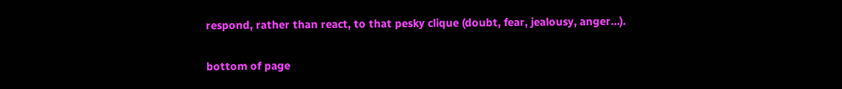respond, rather than react, to that pesky clique (doubt, fear, jealousy, anger...).

bottom of page